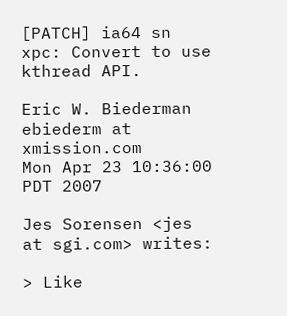[PATCH] ia64 sn xpc: Convert to use kthread API.

Eric W. Biederman ebiederm at xmission.com
Mon Apr 23 10:36:00 PDT 2007

Jes Sorensen <jes at sgi.com> writes:

> Like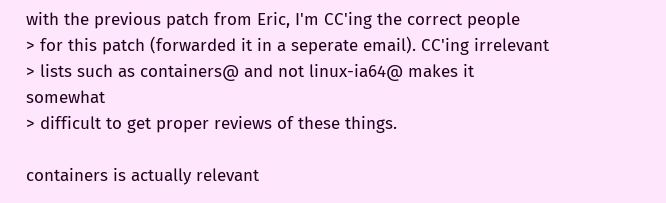with the previous patch from Eric, I'm CC'ing the correct people
> for this patch (forwarded it in a seperate email). CC'ing irrelevant
> lists such as containers@ and not linux-ia64@ makes it somewhat
> difficult to get proper reviews of these things.

containers is actually relevant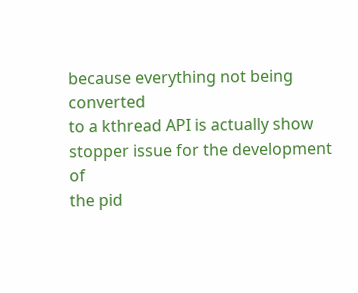because everything not being converted
to a kthread API is actually show stopper issue for the development of
the pid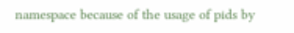namespace because of the usage of pids by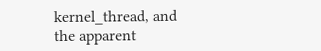kernel_thread, and
the apparent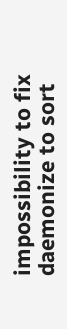impossibility to fix daemonize to sort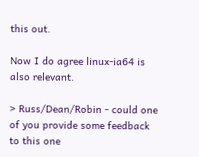this out.

Now I do agree linux-ia64 is also relevant.

> Russ/Dean/Robin - could one of you provide some feedback to this one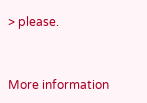> please.


More information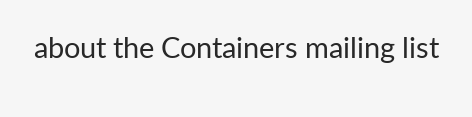about the Containers mailing list